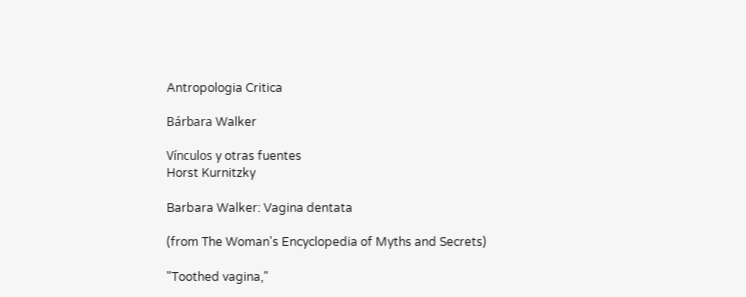Antropologia Critica

Bárbara Walker

Vínculos y otras fuentes
Horst Kurnitzky

Barbara Walker: Vagina dentata

(from The Woman's Encyclopedia of Myths and Secrets)

"Toothed vagina,"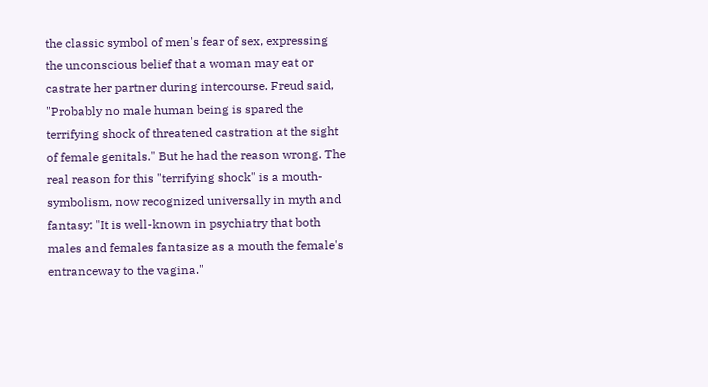the classic symbol of men's fear of sex, expressing the unconscious belief that a woman may eat or castrate her partner during intercourse. Freud said, "Probably no male human being is spared the terrifying shock of threatened castration at the sight of female genitals." But he had the reason wrong. The real reason for this "terrifying shock" is a mouth-symbolism, now recognized universally in myth and fantasy: "It is well-known in psychiatry that both males and females fantasize as a mouth the female's entranceway to the vagina."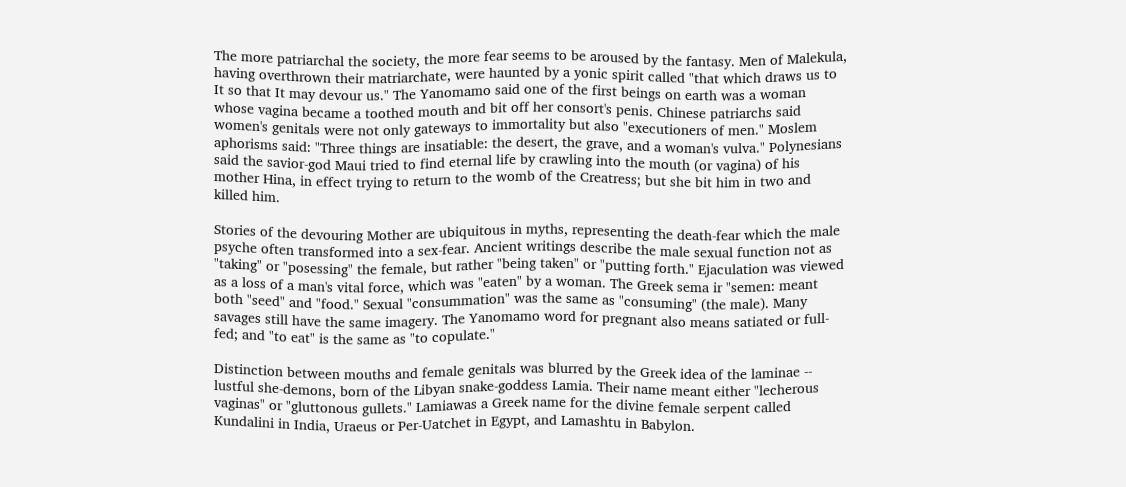The more patriarchal the society, the more fear seems to be aroused by the fantasy. Men of Malekula, having overthrown their matriarchate, were haunted by a yonic spirit called "that which draws us to It so that It may devour us." The Yanomamo said one of the first beings on earth was a woman whose vagina became a toothed mouth and bit off her consort's penis. Chinese patriarchs said women's genitals were not only gateways to immortality but also "executioners of men." Moslem aphorisms said: "Three things are insatiable: the desert, the grave, and a woman's vulva." Polynesians said the savior-god Maui tried to find eternal life by crawling into the mouth (or vagina) of his mother Hina, in effect trying to return to the womb of the Creatress; but she bit him in two and killed him.

Stories of the devouring Mother are ubiquitous in myths, representing the death-fear which the male psyche often transformed into a sex-fear. Ancient writings describe the male sexual function not as "taking" or "posessing" the female, but rather "being taken" or "putting forth." Ejaculation was viewed as a loss of a man's vital force, which was "eaten" by a woman. The Greek sema ir "semen: meant both "seed" and "food." Sexual "consummation" was the same as "consuming" (the male). Many savages still have the same imagery. The Yanomamo word for pregnant also means satiated or full-fed; and "to eat" is the same as "to copulate."

Distinction between mouths and female genitals was blurred by the Greek idea of the laminae -- lustful she-demons, born of the Libyan snake-goddess Lamia. Their name meant either "lecherous vaginas" or "gluttonous gullets." Lamiawas a Greek name for the divine female serpent called Kundalini in India, Uraeus or Per-Uatchet in Egypt, and Lamashtu in Babylon.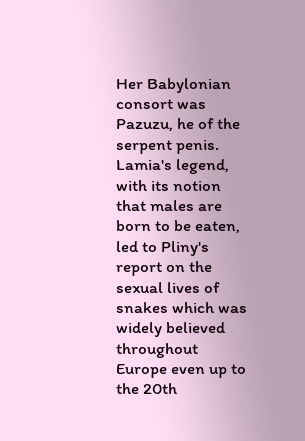Her Babylonian consort was Pazuzu, he of the serpent penis. Lamia's legend, with its notion that males are born to be eaten, led to Pliny's report on the sexual lives of snakes which was widely believed throughout Europe even up to the 20th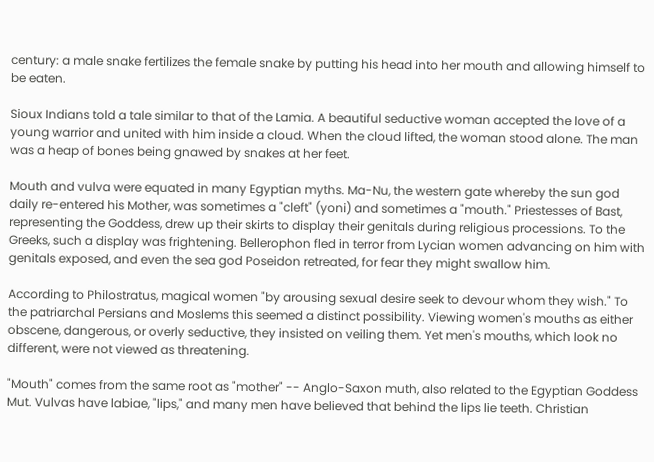century: a male snake fertilizes the female snake by putting his head into her mouth and allowing himself to be eaten.

Sioux Indians told a tale similar to that of the Lamia. A beautiful seductive woman accepted the love of a young warrior and united with him inside a cloud. When the cloud lifted, the woman stood alone. The man was a heap of bones being gnawed by snakes at her feet.

Mouth and vulva were equated in many Egyptian myths. Ma-Nu, the western gate whereby the sun god daily re-entered his Mother, was sometimes a "cleft" (yoni) and sometimes a "mouth." Priestesses of Bast, representing the Goddess, drew up their skirts to display their genitals during religious processions. To the Greeks, such a display was frightening. Bellerophon fled in terror from Lycian women advancing on him with genitals exposed, and even the sea god Poseidon retreated, for fear they might swallow him.

According to Philostratus, magical women "by arousing sexual desire seek to devour whom they wish." To the patriarchal Persians and Moslems this seemed a distinct possibility. Viewing women's mouths as either obscene, dangerous, or overly seductive, they insisted on veiling them. Yet men's mouths, which look no different, were not viewed as threatening.

"Mouth" comes from the same root as "mother" -- Anglo-Saxon muth, also related to the Egyptian Goddess Mut. Vulvas have labiae, "lips," and many men have believed that behind the lips lie teeth. Christian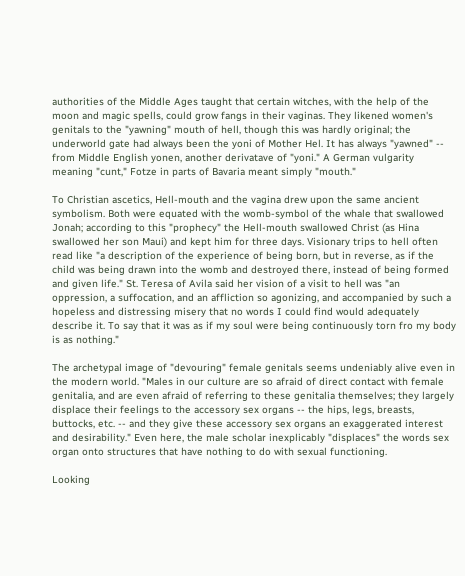authorities of the Middle Ages taught that certain witches, with the help of the moon and magic spells, could grow fangs in their vaginas. They likened women's genitals to the "yawning" mouth of hell, though this was hardly original; the underworld gate had always been the yoni of Mother Hel. It has always "yawned" -- from Middle English yonen, another derivatave of "yoni." A German vulgarity meaning "cunt," Fotze in parts of Bavaria meant simply "mouth."

To Christian ascetics, Hell-mouth and the vagina drew upon the same ancient symbolism. Both were equated with the womb-symbol of the whale that swallowed Jonah; according to this "prophecy" the Hell-mouth swallowed Christ (as Hina swallowed her son Maui) and kept him for three days. Visionary trips to hell often read like "a description of the experience of being born, but in reverse, as if the child was being drawn into the womb and destroyed there, instead of being formed and given life." St. Teresa of Avila said her vision of a visit to hell was "an oppression, a suffocation, and an affliction so agonizing, and accompanied by such a hopeless and distressing misery that no words I could find would adequately describe it. To say that it was as if my soul were being continuously torn fro my body is as nothing."

The archetypal image of "devouring" female genitals seems undeniably alive even in the modern world. "Males in our culture are so afraid of direct contact with female genitalia, and are even afraid of referring to these genitalia themselves; they largely displace their feelings to the accessory sex organs -- the hips, legs, breasts, buttocks, etc. -- and they give these accessory sex organs an exaggerated interest and desirability." Even here, the male scholar inexplicably "displaces" the words sex organ onto structures that have nothing to do with sexual functioning.

Looking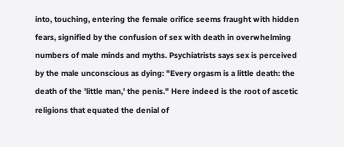into, touching, entering the female orifice seems fraught with hidden fears, signified by the confusion of sex with death in overwhelming numbers of male minds and myths. Psychiatrists says sex is perceived by the male unconscious as dying: "Every orgasm is a little death: the death of the 'little man,' the penis." Here indeed is the root of ascetic religions that equated the denial of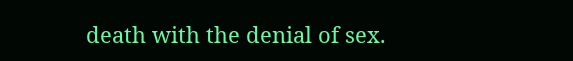death with the denial of sex.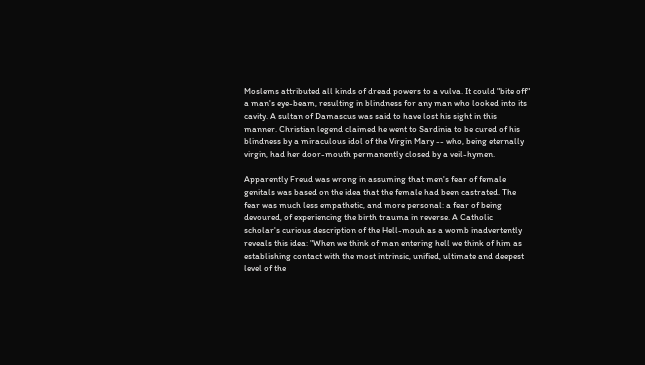Moslems attributed all kinds of dread powers to a vulva. It could "bite off" a man's eye-beam, resulting in blindness for any man who looked into its cavity. A sultan of Damascus was said to have lost his sight in this manner. Christian legend claimed he went to Sardinia to be cured of his blindness by a miraculous idol of the Virgin Mary -- who, being eternally virgin, had her door-mouth permanently closed by a veil-hymen.

Apparently Freud was wrong in assuming that men's fear of female genitals was based on the idea that the female had been castrated. The fear was much less empathetic, and more personal: a fear of being devoured, of experiencing the birth trauma in reverse. A Catholic scholar's curious description of the Hell-mouh as a womb inadvertently reveals this idea: "When we think of man entering hell we think of him as establishing contact with the most intrinsic, unified, ultimate and deepest level of the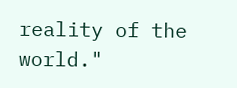reality of the world."